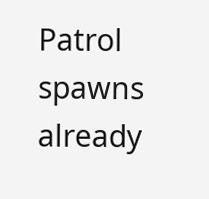Patrol spawns already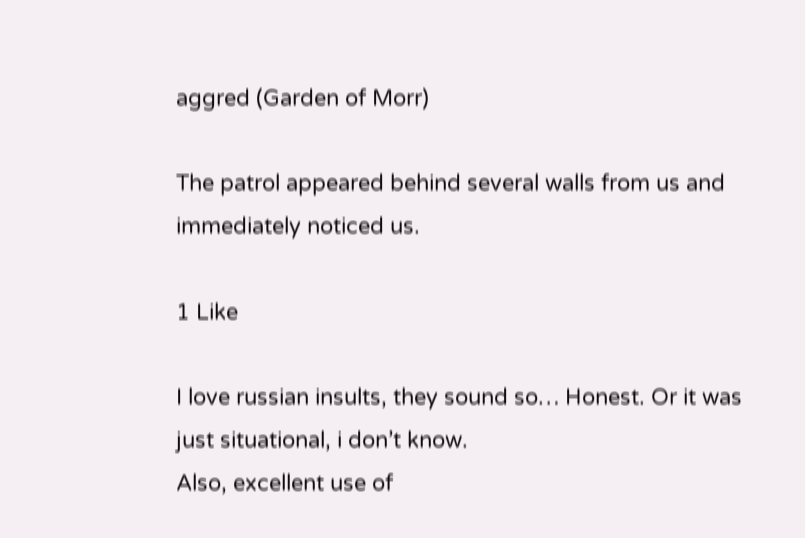aggred (Garden of Morr)

The patrol appeared behind several walls from us and immediately noticed us.

1 Like

I love russian insults, they sound so… Honest. Or it was just situational, i don’t know.
Also, excellent use of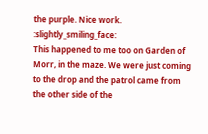the purple. Nice work. :slightly_smiling_face:
This happened to me too on Garden of Morr, in the maze. We were just coming to the drop and the patrol came from the other side of the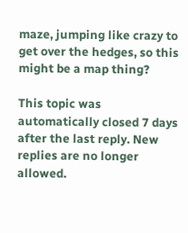maze, jumping like crazy to get over the hedges, so this might be a map thing?

This topic was automatically closed 7 days after the last reply. New replies are no longer allowed.